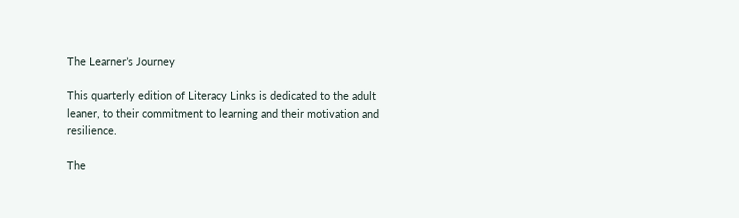The Learner’s Journey

This quarterly edition of Literacy Links is dedicated to the adult leaner, to their commitment to learning and their motivation and resilience.

The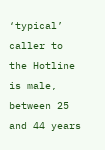‘typical’ caller to the Hotline is male, between 25 and 44 years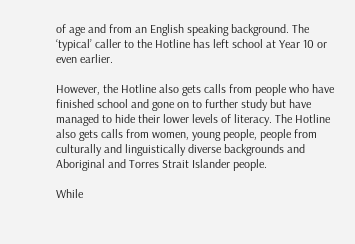of age and from an English speaking background. The ‘typical’ caller to the Hotline has left school at Year 10 or even earlier.

However, the Hotline also gets calls from people who have finished school and gone on to further study but have managed to hide their lower levels of literacy. The Hotline also gets calls from women, young people, people from culturally and linguistically diverse backgrounds and Aboriginal and Torres Strait Islander people.

While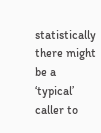statistically there might be a ‘typical’ caller to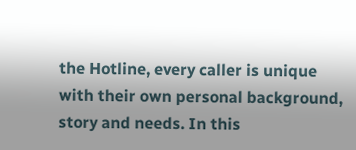the Hotline, every caller is unique with their own personal background, story and needs. In this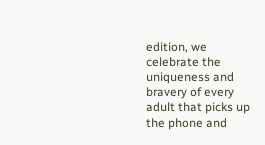edition, we celebrate the uniqueness and bravery of every adult that picks up the phone and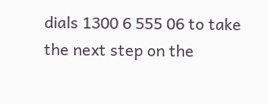dials 1300 6 555 06 to take the next step on the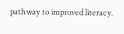pathway to improved literacy.